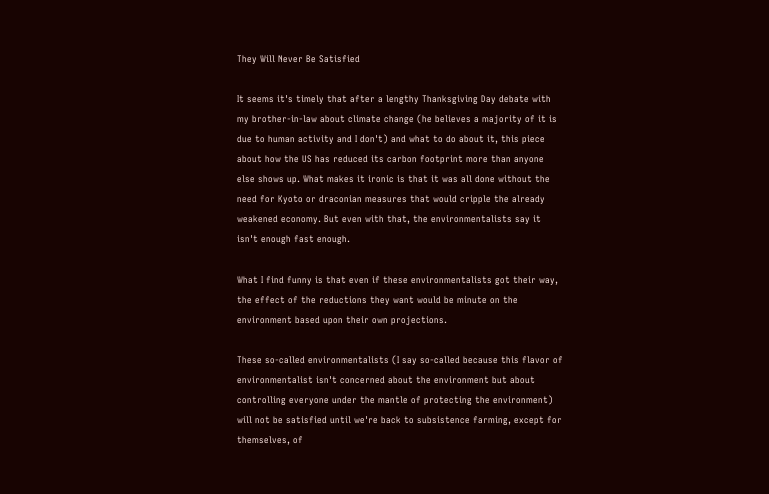They Will Never Be Satisfied

It seems it's timely that after a lengthy Thanksgiving Day debate with my brother-in-law about climate change (he believes a majority of it is due to human activity and I don't) and what to do about it, this piece about how the US has reduced its carbon footprint more than anyone else shows up. What makes it ironic is that it was all done without the need for Kyoto or draconian measures that would cripple the already weakened economy. But even with that, the environmentalists say it isn't enough fast enough.

What I find funny is that even if these environmentalists got their way, the effect of the reductions they want would be minute on the environment based upon their own projections.

These so-called environmentalists (I say so-called because this flavor of environmentalist isn't concerned about the environment but about controlling everyone under the mantle of protecting the environment) will not be satisfied until we're back to subsistence farming, except for themselves, of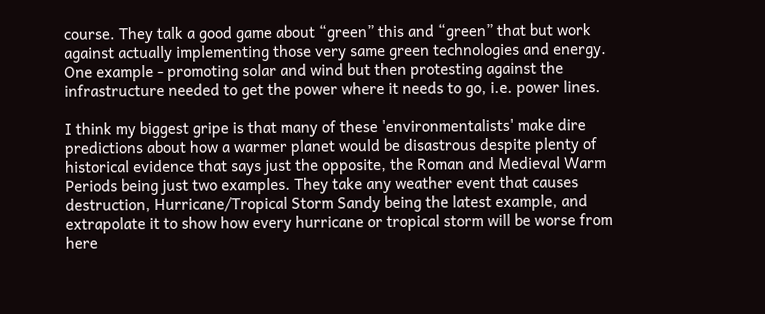course. They talk a good game about “green” this and “green” that but work against actually implementing those very same green technologies and energy. One example - promoting solar and wind but then protesting against the infrastructure needed to get the power where it needs to go, i.e. power lines.

I think my biggest gripe is that many of these 'environmentalists' make dire predictions about how a warmer planet would be disastrous despite plenty of historical evidence that says just the opposite, the Roman and Medieval Warm Periods being just two examples. They take any weather event that causes destruction, Hurricane/Tropical Storm Sandy being the latest example, and extrapolate it to show how every hurricane or tropical storm will be worse from here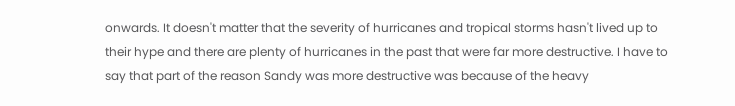onwards. It doesn't matter that the severity of hurricanes and tropical storms hasn't lived up to their hype and there are plenty of hurricanes in the past that were far more destructive. I have to say that part of the reason Sandy was more destructive was because of the heavy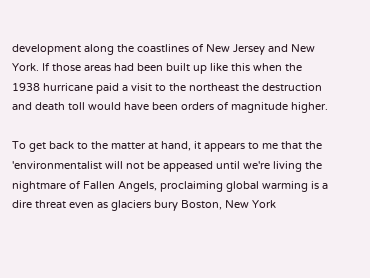development along the coastlines of New Jersey and New York. If those areas had been built up like this when the 1938 hurricane paid a visit to the northeast the destruction and death toll would have been orders of magnitude higher.

To get back to the matter at hand, it appears to me that the 'environmentalist will not be appeased until we're living the nightmare of Fallen Angels, proclaiming global warming is a dire threat even as glaciers bury Boston, New York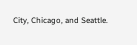City, Chicago, and Seattle.